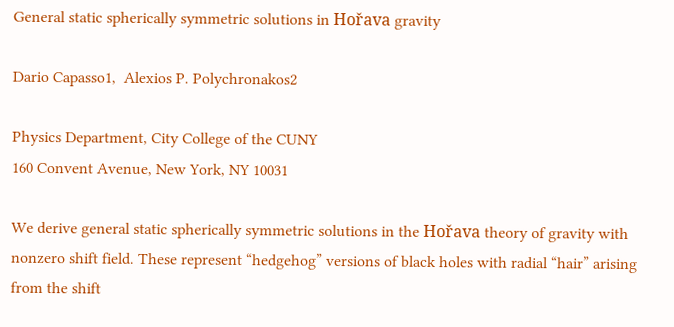General static spherically symmetric solutions in Hořava gravity

Dario Capasso1,  Alexios P. Polychronakos2

Physics Department, City College of the CUNY
160 Convent Avenue, New York, NY 10031

We derive general static spherically symmetric solutions in the Hořava theory of gravity with nonzero shift field. These represent “hedgehog” versions of black holes with radial “hair” arising from the shift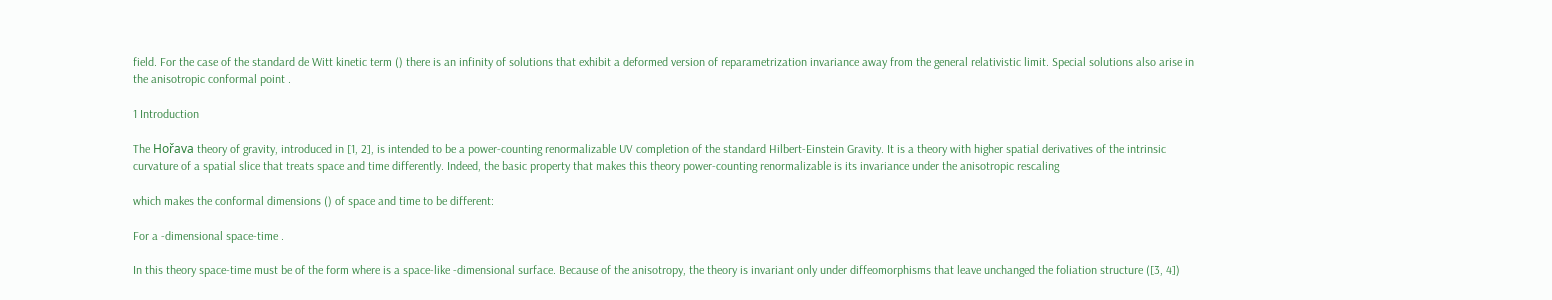field. For the case of the standard de Witt kinetic term () there is an infinity of solutions that exhibit a deformed version of reparametrization invariance away from the general relativistic limit. Special solutions also arise in the anisotropic conformal point .

1 Introduction

The Hořava theory of gravity, introduced in [1, 2], is intended to be a power-counting renormalizable UV completion of the standard Hilbert-Einstein Gravity. It is a theory with higher spatial derivatives of the intrinsic curvature of a spatial slice that treats space and time differently. Indeed, the basic property that makes this theory power-counting renormalizable is its invariance under the anisotropic rescaling

which makes the conformal dimensions () of space and time to be different:

For a -dimensional space-time .

In this theory space-time must be of the form where is a space-like -dimensional surface. Because of the anisotropy, the theory is invariant only under diffeomorphisms that leave unchanged the foliation structure ([3, 4])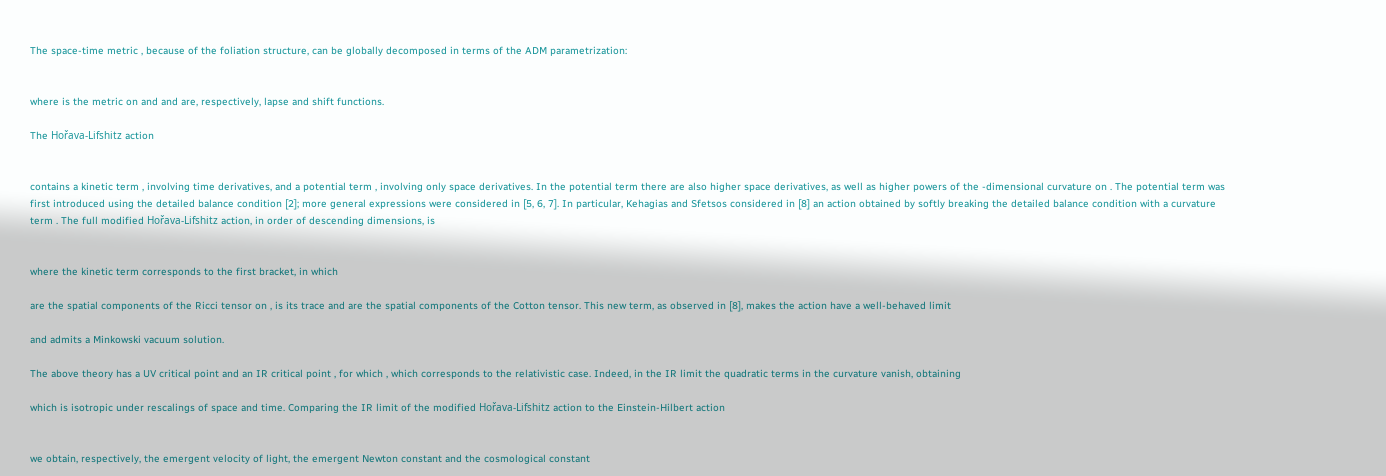The space-time metric , because of the foliation structure, can be globally decomposed in terms of the ADM parametrization:


where is the metric on and and are, respectively, lapse and shift functions.

The Hořava-Lifshitz action


contains a kinetic term , involving time derivatives, and a potential term , involving only space derivatives. In the potential term there are also higher space derivatives, as well as higher powers of the -dimensional curvature on . The potential term was first introduced using the detailed balance condition [2]; more general expressions were considered in [5, 6, 7]. In particular, Kehagias and Sfetsos considered in [8] an action obtained by softly breaking the detailed balance condition with a curvature term . The full modified Hořava-Lifshitz action, in order of descending dimensions, is


where the kinetic term corresponds to the first bracket, in which

are the spatial components of the Ricci tensor on , is its trace and are the spatial components of the Cotton tensor. This new term, as observed in [8], makes the action have a well-behaved limit

and admits a Minkowski vacuum solution.

The above theory has a UV critical point and an IR critical point , for which , which corresponds to the relativistic case. Indeed, in the IR limit the quadratic terms in the curvature vanish, obtaining

which is isotropic under rescalings of space and time. Comparing the IR limit of the modified Hořava-Lifshitz action to the Einstein-Hilbert action


we obtain, respectively, the emergent velocity of light, the emergent Newton constant and the cosmological constant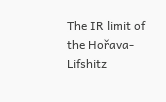The IR limit of the Hořava-Lifshitz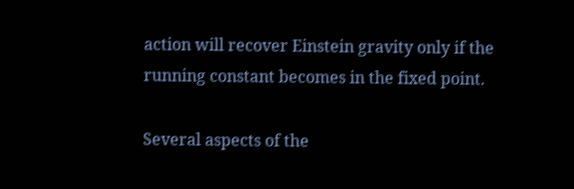action will recover Einstein gravity only if the running constant becomes in the fixed point.

Several aspects of the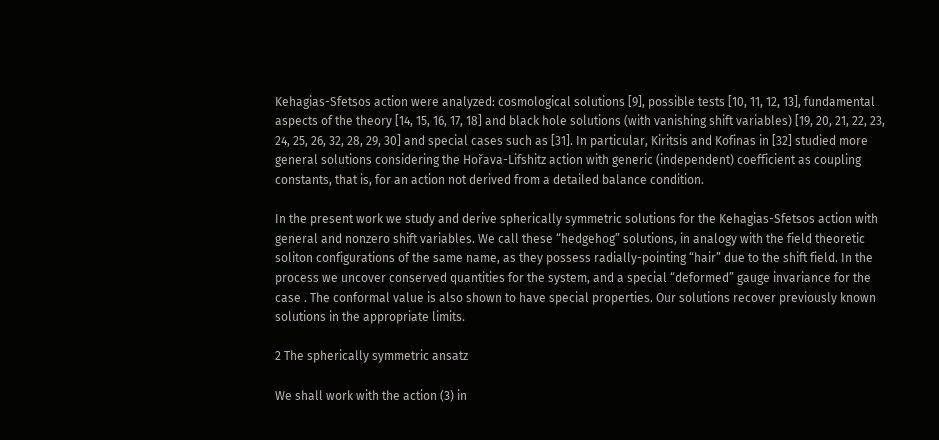Kehagias-Sfetsos action were analyzed: cosmological solutions [9], possible tests [10, 11, 12, 13], fundamental aspects of the theory [14, 15, 16, 17, 18] and black hole solutions (with vanishing shift variables) [19, 20, 21, 22, 23, 24, 25, 26, 32, 28, 29, 30] and special cases such as [31]. In particular, Kiritsis and Kofinas in [32] studied more general solutions considering the Hořava-Lifshitz action with generic (independent) coefficient as coupling constants, that is, for an action not derived from a detailed balance condition.

In the present work we study and derive spherically symmetric solutions for the Kehagias-Sfetsos action with general and nonzero shift variables. We call these “hedgehog” solutions, in analogy with the field theoretic soliton configurations of the same name, as they possess radially-pointing “hair” due to the shift field. In the process we uncover conserved quantities for the system, and a special “deformed” gauge invariance for the case . The conformal value is also shown to have special properties. Our solutions recover previously known solutions in the appropriate limits.

2 The spherically symmetric ansatz

We shall work with the action (3) in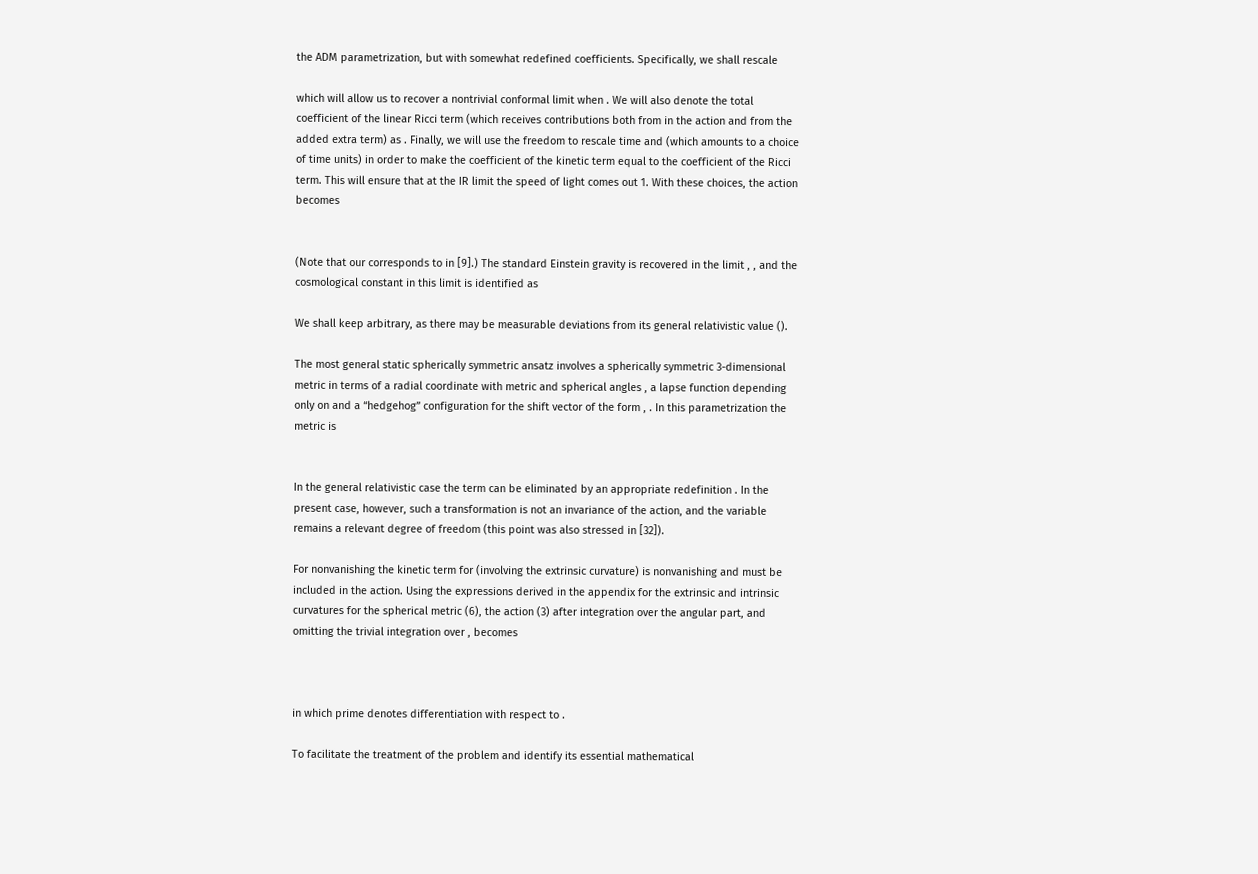the ADM parametrization, but with somewhat redefined coefficients. Specifically, we shall rescale

which will allow us to recover a nontrivial conformal limit when . We will also denote the total coefficient of the linear Ricci term (which receives contributions both from in the action and from the added extra term) as . Finally, we will use the freedom to rescale time and (which amounts to a choice of time units) in order to make the coefficient of the kinetic term equal to the coefficient of the Ricci term. This will ensure that at the IR limit the speed of light comes out 1. With these choices, the action becomes


(Note that our corresponds to in [9].) The standard Einstein gravity is recovered in the limit , , and the cosmological constant in this limit is identified as

We shall keep arbitrary, as there may be measurable deviations from its general relativistic value ().

The most general static spherically symmetric ansatz involves a spherically symmetric 3-dimensional metric in terms of a radial coordinate with metric and spherical angles , a lapse function depending only on and a “hedgehog” configuration for the shift vector of the form , . In this parametrization the metric is


In the general relativistic case the term can be eliminated by an appropriate redefinition . In the present case, however, such a transformation is not an invariance of the action, and the variable remains a relevant degree of freedom (this point was also stressed in [32]).

For nonvanishing the kinetic term for (involving the extrinsic curvature) is nonvanishing and must be included in the action. Using the expressions derived in the appendix for the extrinsic and intrinsic curvatures for the spherical metric (6), the action (3) after integration over the angular part, and omitting the trivial integration over , becomes



in which prime denotes differentiation with respect to .

To facilitate the treatment of the problem and identify its essential mathematical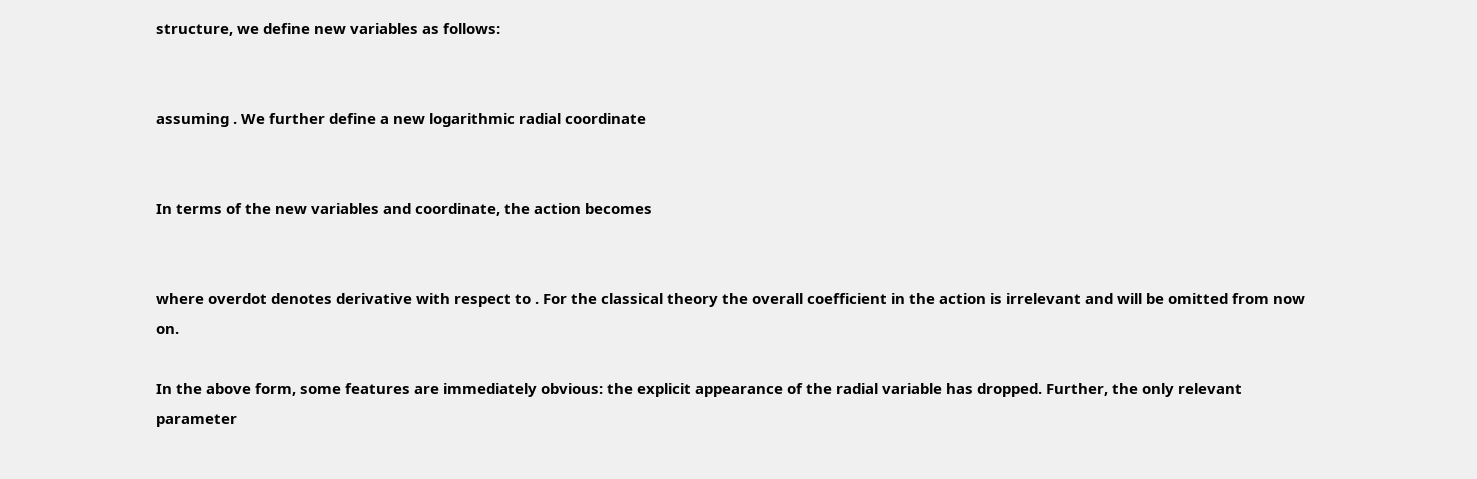structure, we define new variables as follows:


assuming . We further define a new logarithmic radial coordinate


In terms of the new variables and coordinate, the action becomes


where overdot denotes derivative with respect to . For the classical theory the overall coefficient in the action is irrelevant and will be omitted from now on.

In the above form, some features are immediately obvious: the explicit appearance of the radial variable has dropped. Further, the only relevant parameter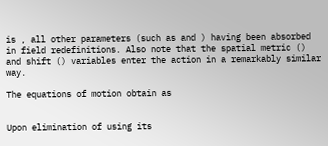is , all other parameters (such as and ) having been absorbed in field redefinitions. Also note that the spatial metric () and shift () variables enter the action in a remarkably similar way.

The equations of motion obtain as


Upon elimination of using its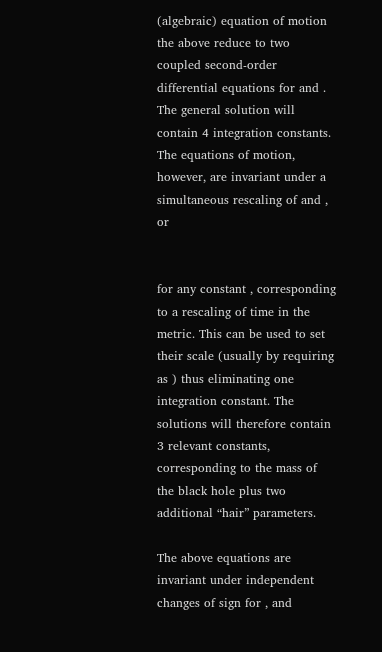(algebraic) equation of motion the above reduce to two coupled second-order differential equations for and . The general solution will contain 4 integration constants. The equations of motion, however, are invariant under a simultaneous rescaling of and , or


for any constant , corresponding to a rescaling of time in the metric. This can be used to set their scale (usually by requiring as ) thus eliminating one integration constant. The solutions will therefore contain 3 relevant constants, corresponding to the mass of the black hole plus two additional “hair” parameters.

The above equations are invariant under independent changes of sign for , and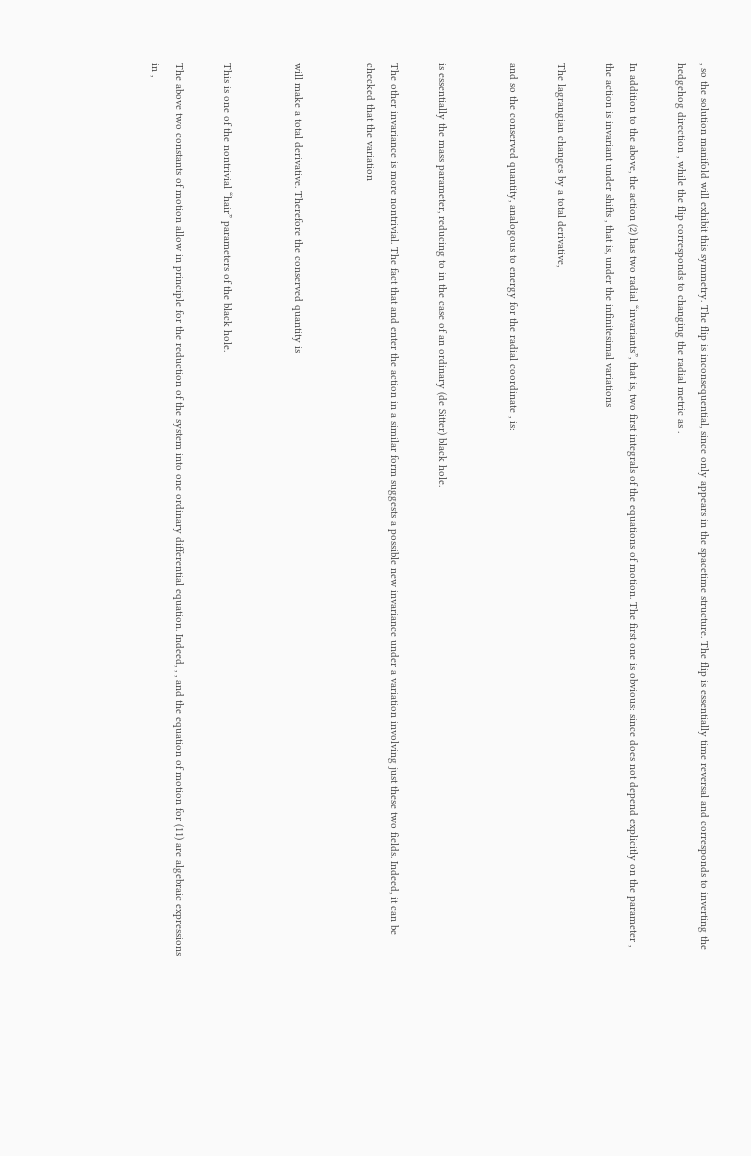, so the solution manifold will exhibit this symmetry. The flip is inconsequential, since only appears in the spacetime structure. The flip is essentially time reversal and corresponds to inverting the hedgehog direction , while the flip corresponds to changing the radial metric as .

In addition to the above, the action (2) has two radial “invariants”, that is, two first integrals of the equations of motion. The first one is obvious: since does not depend explicitly on the parameter , the action is invariant under shifts , that is, under the infinitesimal variations

The lagrangian changes by a total derivative,

and so the conserved quantity, analogous to energy for the radial coordinate , is:


is essentially the mass parameter, reducing to in the case of an ordinary (de Sitter) black hole.

The other invariance is more nontrivial. The fact that and enter the action in a similar form suggests a possible new invariance under a variation involving just these two fields. Indeed, it can be checked that the variation


will make a total derivative. Therefore the conserved quantity is


This is one of the nontrivial “hair” parameters of the black hole.

The above two constants of motion allow in principle for the reduction of the system into one ordinary differential equation. Indeed, , , and the equation of motion for (11) are algebraic expressions in ,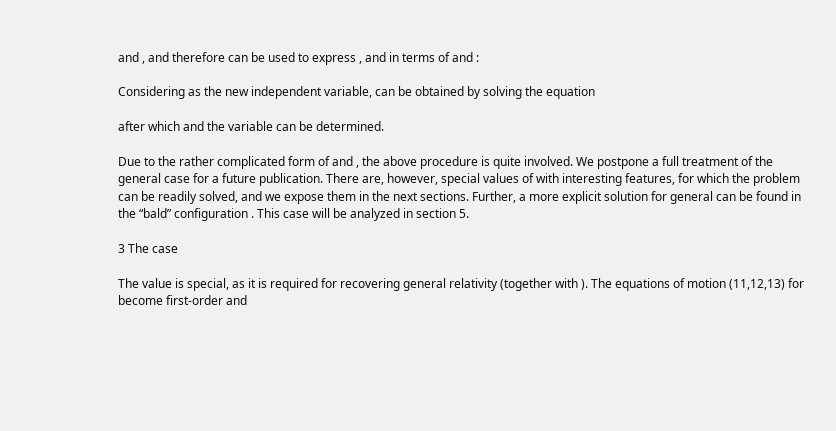and , and therefore can be used to express , and in terms of and :

Considering as the new independent variable, can be obtained by solving the equation

after which and the variable can be determined.

Due to the rather complicated form of and , the above procedure is quite involved. We postpone a full treatment of the general case for a future publication. There are, however, special values of with interesting features, for which the problem can be readily solved, and we expose them in the next sections. Further, a more explicit solution for general can be found in the “bald” configuration . This case will be analyzed in section 5.

3 The case

The value is special, as it is required for recovering general relativity (together with ). The equations of motion (11,12,13) for become first-order and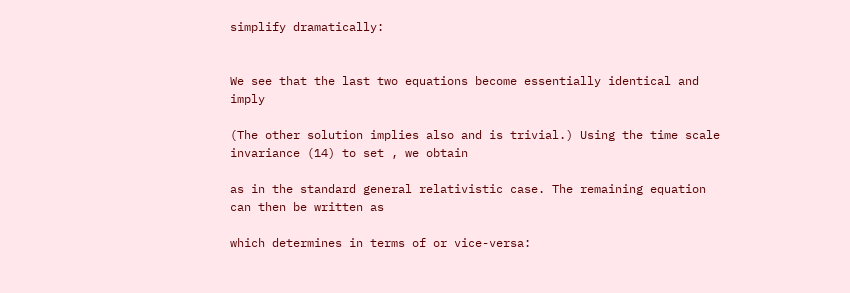simplify dramatically:


We see that the last two equations become essentially identical and imply

(The other solution implies also and is trivial.) Using the time scale invariance (14) to set , we obtain

as in the standard general relativistic case. The remaining equation can then be written as

which determines in terms of or vice-versa: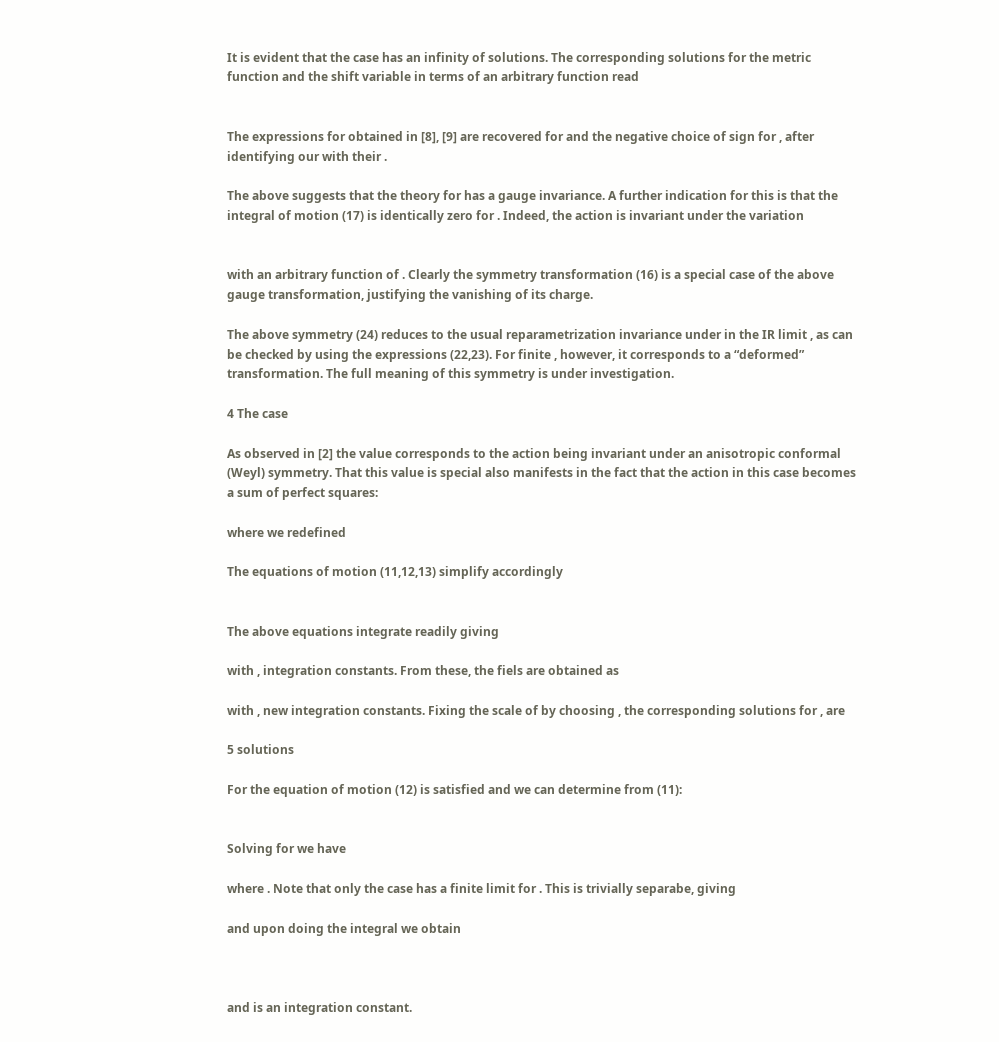It is evident that the case has an infinity of solutions. The corresponding solutions for the metric function and the shift variable in terms of an arbitrary function read


The expressions for obtained in [8], [9] are recovered for and the negative choice of sign for , after identifying our with their .

The above suggests that the theory for has a gauge invariance. A further indication for this is that the integral of motion (17) is identically zero for . Indeed, the action is invariant under the variation


with an arbitrary function of . Clearly the symmetry transformation (16) is a special case of the above gauge transformation, justifying the vanishing of its charge.

The above symmetry (24) reduces to the usual reparametrization invariance under in the IR limit , as can be checked by using the expressions (22,23). For finite , however, it corresponds to a “deformed” transformation. The full meaning of this symmetry is under investigation.

4 The case

As observed in [2] the value corresponds to the action being invariant under an anisotropic conformal (Weyl) symmetry. That this value is special also manifests in the fact that the action in this case becomes a sum of perfect squares:

where we redefined

The equations of motion (11,12,13) simplify accordingly


The above equations integrate readily giving

with , integration constants. From these, the fiels are obtained as

with , new integration constants. Fixing the scale of by choosing , the corresponding solutions for , are

5 solutions

For the equation of motion (12) is satisfied and we can determine from (11):


Solving for we have

where . Note that only the case has a finite limit for . This is trivially separabe, giving

and upon doing the integral we obtain



and is an integration constant.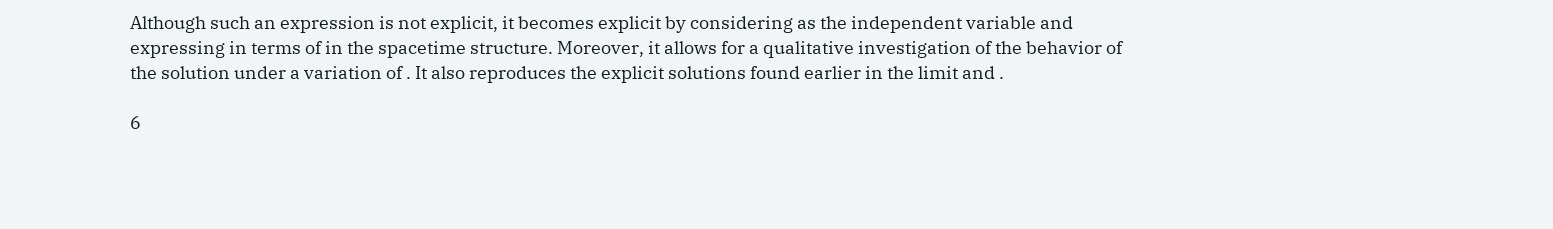Although such an expression is not explicit, it becomes explicit by considering as the independent variable and expressing in terms of in the spacetime structure. Moreover, it allows for a qualitative investigation of the behavior of the solution under a variation of . It also reproduces the explicit solutions found earlier in the limit and .

6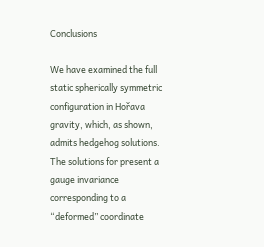Conclusions

We have examined the full static spherically symmetric configuration in Hořava gravity, which, as shown, admits hedgehog solutions. The solutions for present a gauge invariance corresponding to a “deformed” coordinate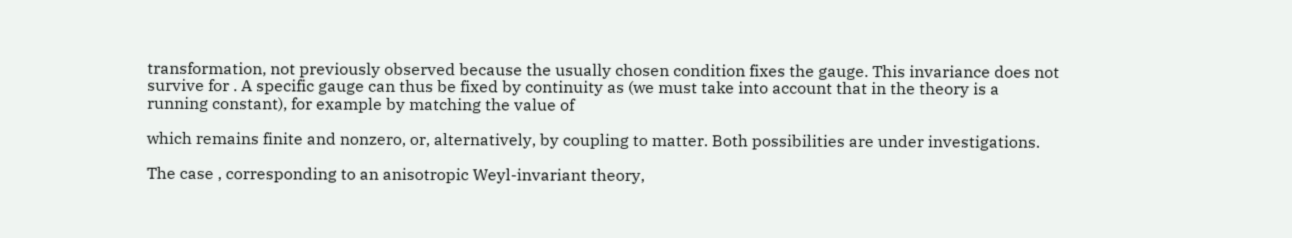transformation, not previously observed because the usually chosen condition fixes the gauge. This invariance does not survive for . A specific gauge can thus be fixed by continuity as (we must take into account that in the theory is a running constant), for example by matching the value of

which remains finite and nonzero, or, alternatively, by coupling to matter. Both possibilities are under investigations.

The case , corresponding to an anisotropic Weyl-invariant theory,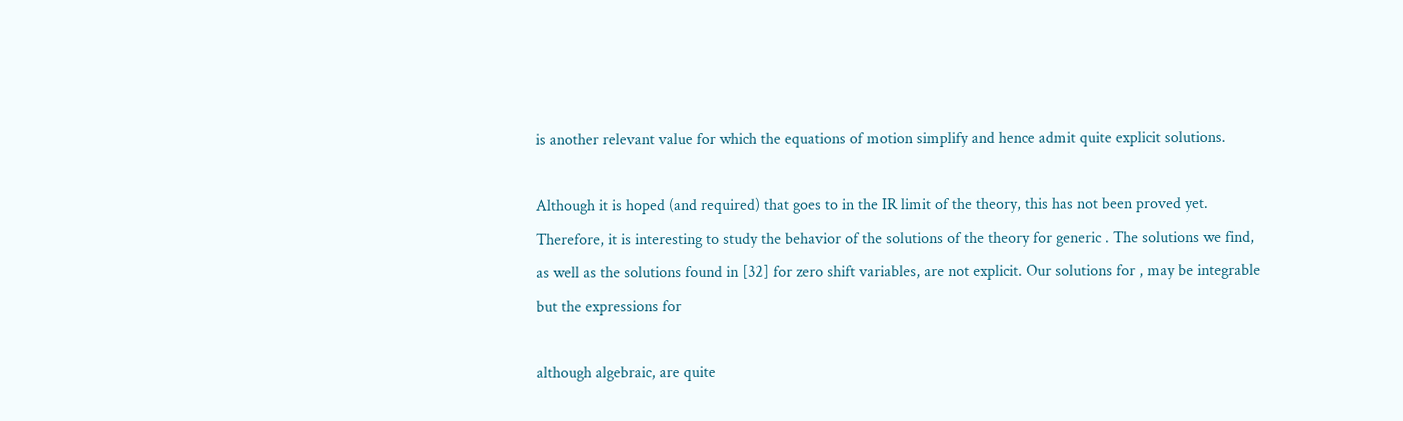is another relevant value for which the equations of motion simplify and hence admit quite explicit solutions.

Although it is hoped (and required) that goes to in the IR limit of the theory, this has not been proved yet. Therefore, it is interesting to study the behavior of the solutions of the theory for generic . The solutions we find, as well as the solutions found in [32] for zero shift variables, are not explicit. Our solutions for , may be integrable but the expressions for

although algebraic, are quite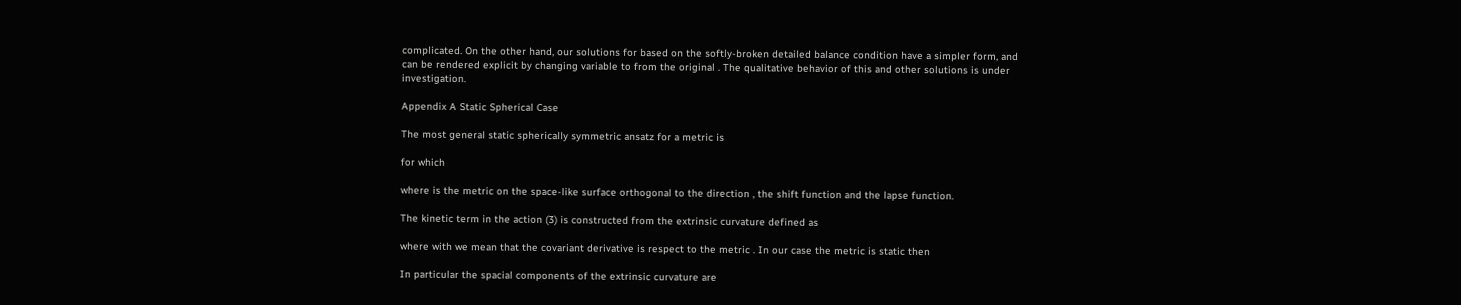complicated. On the other hand, our solutions for based on the softly-broken detailed balance condition have a simpler form, and can be rendered explicit by changing variable to from the original . The qualitative behavior of this and other solutions is under investigation.

Appendix A Static Spherical Case

The most general static spherically symmetric ansatz for a metric is

for which

where is the metric on the space-like surface orthogonal to the direction , the shift function and the lapse function.

The kinetic term in the action (3) is constructed from the extrinsic curvature defined as

where with we mean that the covariant derivative is respect to the metric . In our case the metric is static then

In particular the spacial components of the extrinsic curvature are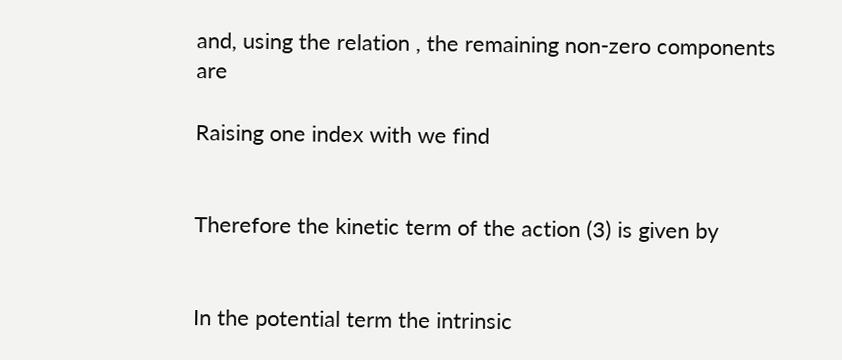and, using the relation , the remaining non-zero components are

Raising one index with we find


Therefore the kinetic term of the action (3) is given by


In the potential term the intrinsic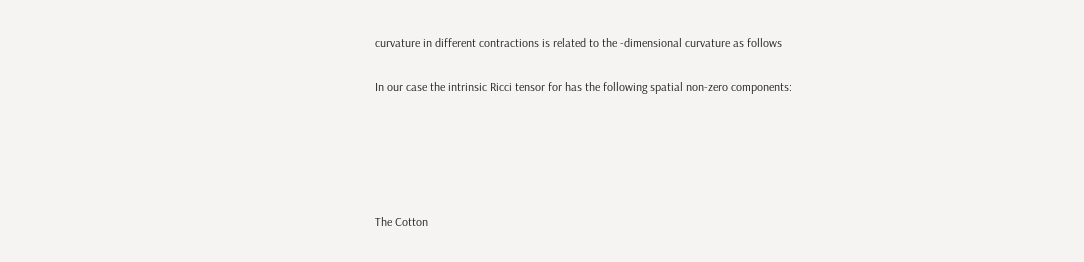curvature in different contractions is related to the -dimensional curvature as follows

In our case the intrinsic Ricci tensor for has the following spatial non-zero components:





The Cotton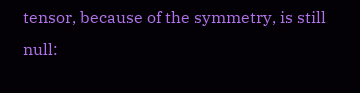tensor, because of the symmetry, is still null: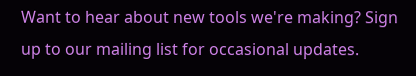Want to hear about new tools we're making? Sign up to our mailing list for occasional updates.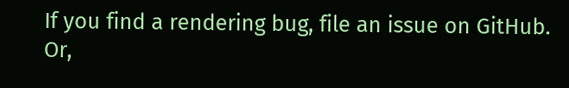If you find a rendering bug, file an issue on GitHub. Or,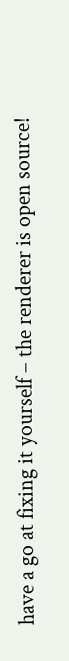have a go at fixing it yourself – the renderer is open source!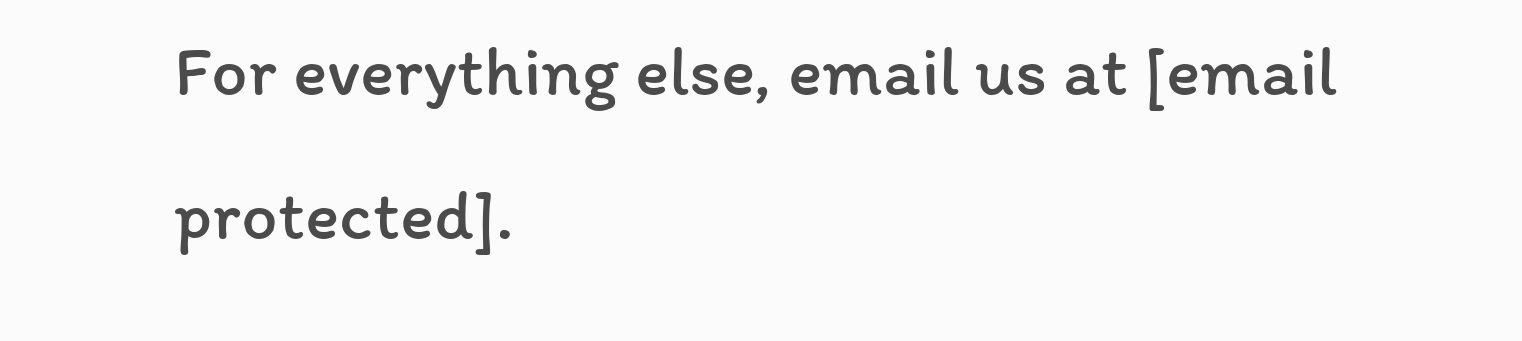For everything else, email us at [email protected].